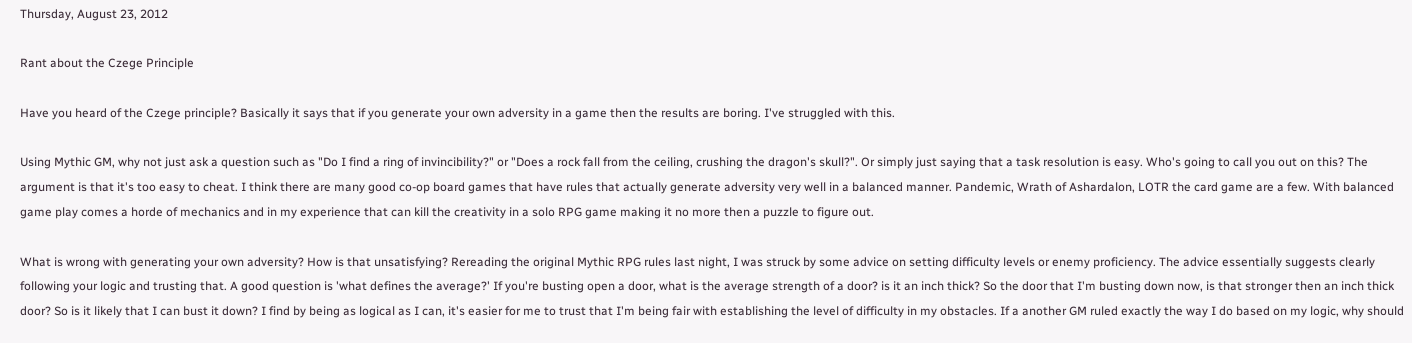Thursday, August 23, 2012

Rant about the Czege Principle

Have you heard of the Czege principle? Basically it says that if you generate your own adversity in a game then the results are boring. I've struggled with this.

Using Mythic GM, why not just ask a question such as "Do I find a ring of invincibility?" or "Does a rock fall from the ceiling, crushing the dragon's skull?". Or simply just saying that a task resolution is easy. Who's going to call you out on this? The argument is that it's too easy to cheat. I think there are many good co-op board games that have rules that actually generate adversity very well in a balanced manner. Pandemic, Wrath of Ashardalon, LOTR the card game are a few. With balanced game play comes a horde of mechanics and in my experience that can kill the creativity in a solo RPG game making it no more then a puzzle to figure out.

What is wrong with generating your own adversity? How is that unsatisfying? Rereading the original Mythic RPG rules last night, I was struck by some advice on setting difficulty levels or enemy proficiency. The advice essentially suggests clearly following your logic and trusting that. A good question is 'what defines the average?' If you're busting open a door, what is the average strength of a door? is it an inch thick? So the door that I'm busting down now, is that stronger then an inch thick door? So is it likely that I can bust it down? I find by being as logical as I can, it's easier for me to trust that I'm being fair with establishing the level of difficulty in my obstacles. If a another GM ruled exactly the way I do based on my logic, why should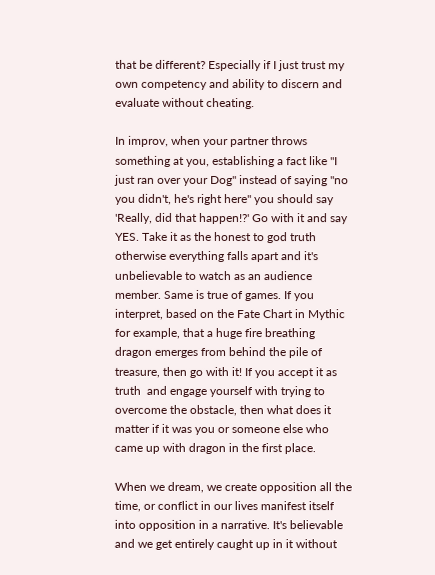that be different? Especially if I just trust my own competency and ability to discern and evaluate without cheating.

In improv, when your partner throws something at you, establishing a fact like "I just ran over your Dog" instead of saying "no you didn't, he's right here" you should say 'Really, did that happen!?' Go with it and say YES. Take it as the honest to god truth otherwise everything falls apart and it's unbelievable to watch as an audience member. Same is true of games. If you interpret, based on the Fate Chart in Mythic for example, that a huge fire breathing dragon emerges from behind the pile of treasure, then go with it! If you accept it as truth  and engage yourself with trying to overcome the obstacle, then what does it matter if it was you or someone else who came up with dragon in the first place.

When we dream, we create opposition all the time, or conflict in our lives manifest itself into opposition in a narrative. It's believable and we get entirely caught up in it without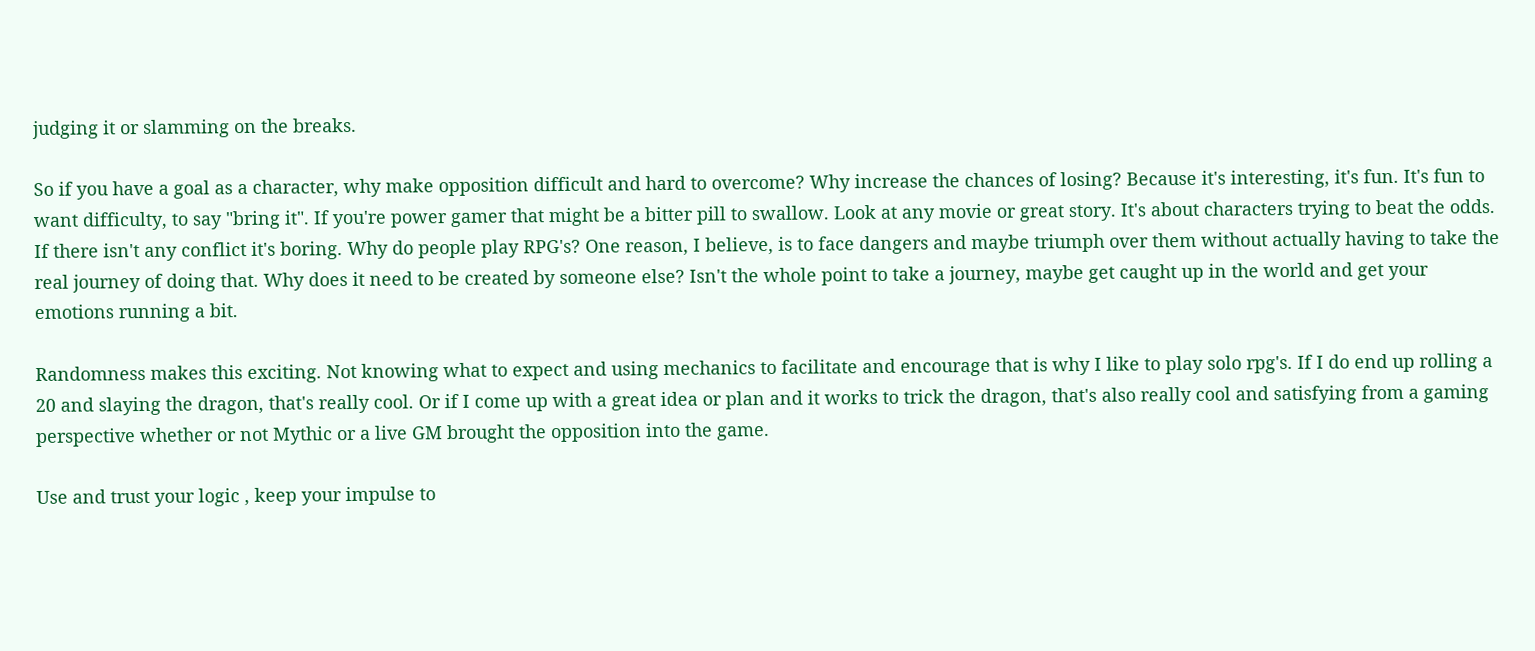judging it or slamming on the breaks.

So if you have a goal as a character, why make opposition difficult and hard to overcome? Why increase the chances of losing? Because it's interesting, it's fun. It's fun to want difficulty, to say "bring it". If you're power gamer that might be a bitter pill to swallow. Look at any movie or great story. It's about characters trying to beat the odds. If there isn't any conflict it's boring. Why do people play RPG's? One reason, I believe, is to face dangers and maybe triumph over them without actually having to take the real journey of doing that. Why does it need to be created by someone else? Isn't the whole point to take a journey, maybe get caught up in the world and get your emotions running a bit.

Randomness makes this exciting. Not knowing what to expect and using mechanics to facilitate and encourage that is why I like to play solo rpg's. If I do end up rolling a 20 and slaying the dragon, that's really cool. Or if I come up with a great idea or plan and it works to trick the dragon, that's also really cool and satisfying from a gaming perspective whether or not Mythic or a live GM brought the opposition into the game.

Use and trust your logic , keep your impulse to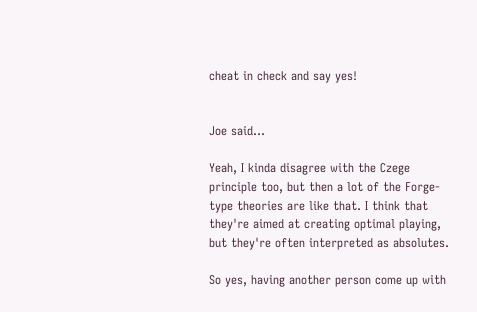cheat in check and say yes!


Joe said...

Yeah, I kinda disagree with the Czege principle too, but then a lot of the Forge-type theories are like that. I think that they're aimed at creating optimal playing, but they're often interpreted as absolutes.

So yes, having another person come up with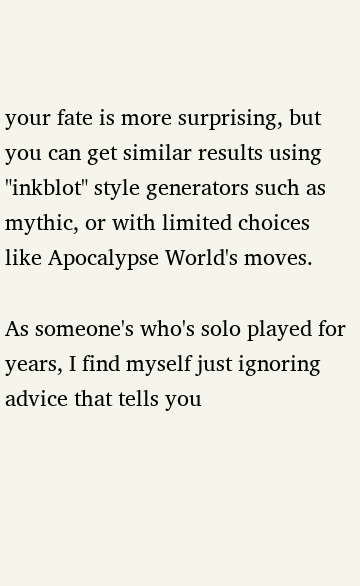your fate is more surprising, but you can get similar results using "inkblot" style generators such as mythic, or with limited choices like Apocalypse World's moves.

As someone's who's solo played for years, I find myself just ignoring advice that tells you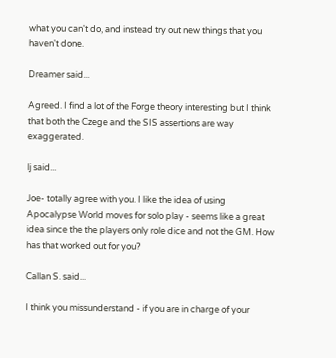what you can't do, and instead try out new things that you haven't done.

Dreamer said...

Agreed. I find a lot of the Forge theory interesting but I think that both the Czege and the SIS assertions are way exaggerated.

lj said...

Joe- totally agree with you. I like the idea of using Apocalypse World moves for solo play - seems like a great idea since the the players only role dice and not the GM. How has that worked out for you?

Callan S. said...

I think you missunderstand - if you are in charge of your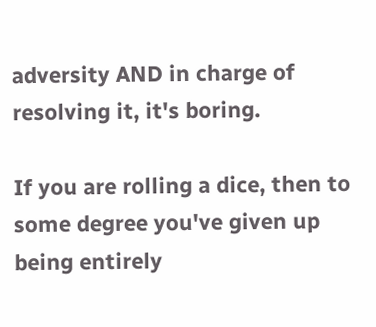adversity AND in charge of resolving it, it's boring.

If you are rolling a dice, then to some degree you've given up being entirely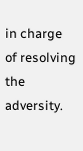in charge of resolving the adversity.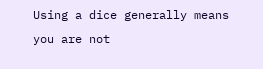Using a dice generally means you are not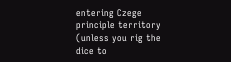entering Czege principle territory (unless you rig the dice to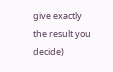give exactly the result you decide)